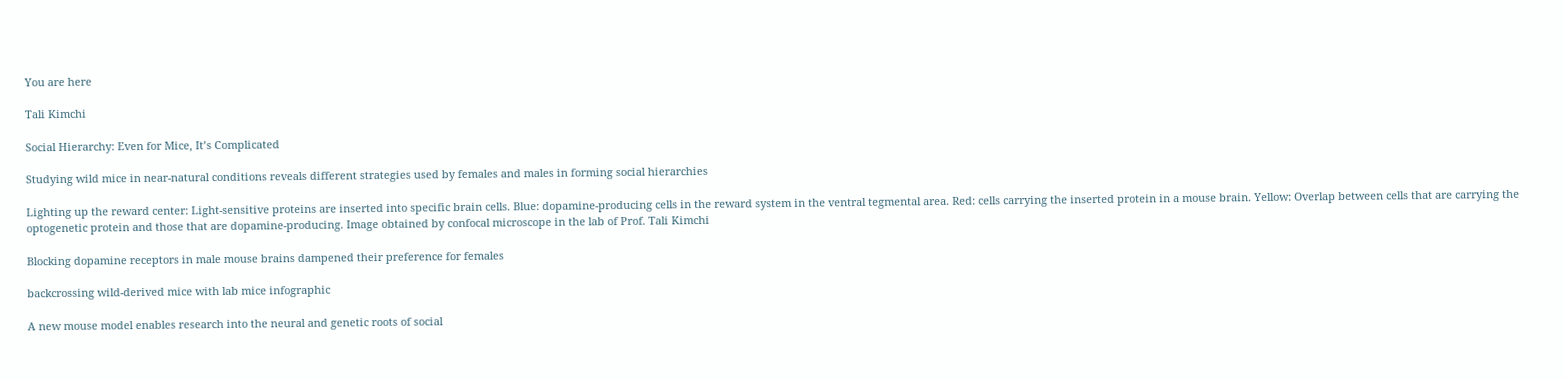You are here

Tali Kimchi

Social Hierarchy: Even for Mice, It’s Complicated

Studying wild mice in near-natural conditions reveals different strategies used by females and males in forming social hierarchies

Lighting up the reward center: Light-sensitive proteins are inserted into specific brain cells. Blue: dopamine-producing cells in the reward system in the ventral tegmental area. Red: cells carrying the inserted protein in a mouse brain. Yellow: Overlap between cells that are carrying the optogenetic protein and those that are dopamine-producing. Image obtained by confocal microscope in the lab of Prof. Tali Kimchi

Blocking dopamine receptors in male mouse brains dampened their preference for females

backcrossing wild-derived mice with lab mice infographic

A new mouse model enables research into the neural and genetic roots of social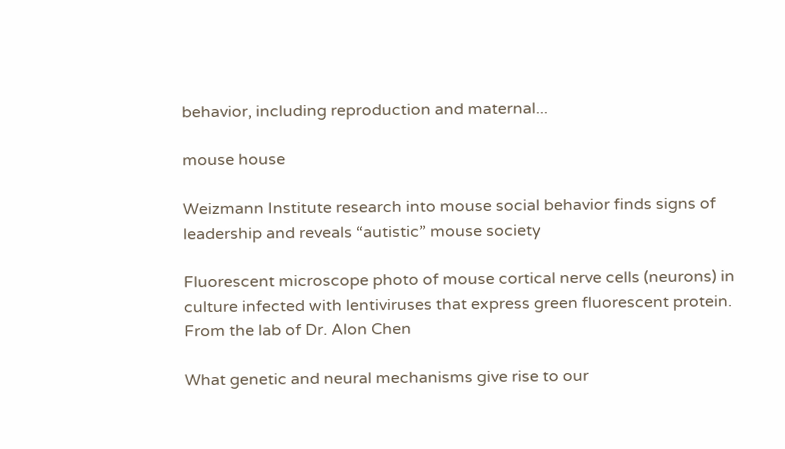behavior, including reproduction and maternal...

mouse house

Weizmann Institute research into mouse social behavior finds signs of leadership and reveals “autistic” mouse society

Fluorescent microscope photo of mouse cortical nerve cells (neurons) in culture infected with lentiviruses that express green fluorescent protein. From the lab of Dr. Alon Chen

What genetic and neural mechanisms give rise to our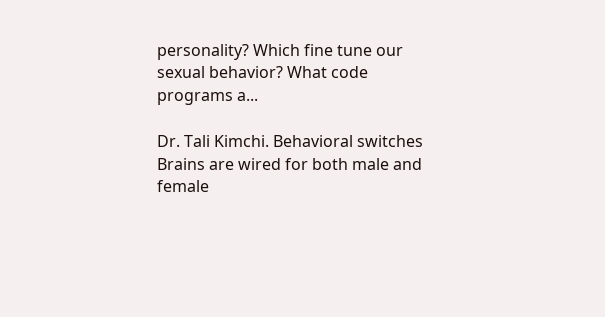personality? Which fine tune our sexual behavior? What code programs a...

Dr. Tali Kimchi. Behavioral switches
Brains are wired for both male and female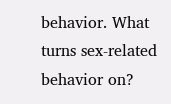behavior. What turns sex-related behavior on?